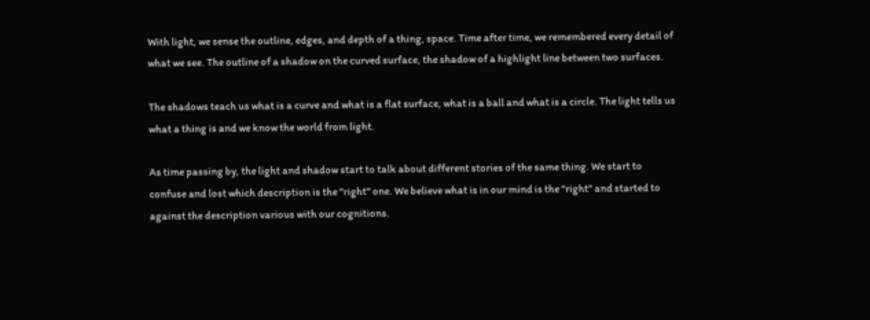With light, we sense the outline, edges, and depth of a thing, space. Time after time, we remembered every detail of what we see. The outline of a shadow on the curved surface, the shadow of a highlight line between two surfaces.

The shadows teach us what is a curve and what is a flat surface, what is a ball and what is a circle. The light tells us what a thing is and we know the world from light.

As time passing by, the light and shadow start to talk about different stories of the same thing. We start to confuse and lost which description is the "right" one. We believe what is in our mind is the "right" and started to against the description various with our cognitions.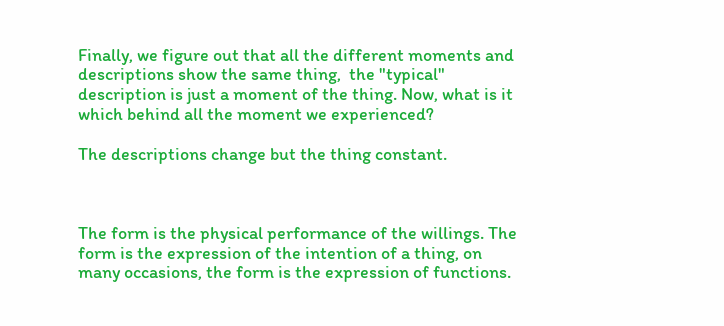Finally, we figure out that all the different moments and descriptions show the same thing,  the "typical" description is just a moment of the thing. Now, what is it which behind all the moment we experienced?

The descriptions change but the thing constant.



The form is the physical performance of the willings. The form is the expression of the intention of a thing, on many occasions, the form is the expression of functions.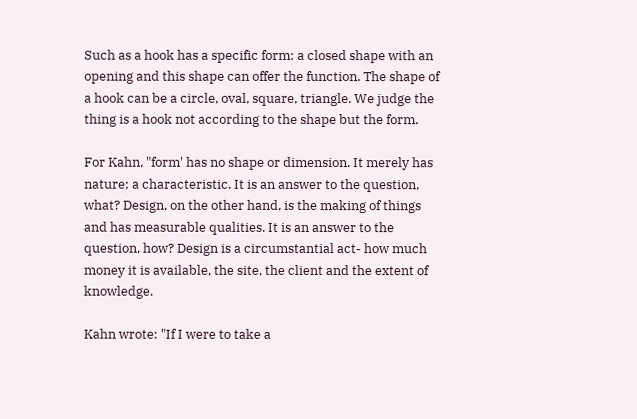Such as a hook has a specific form: a closed shape with an opening and this shape can offer the function. The shape of a hook can be a circle, oval, square, triangle. We judge the thing is a hook not according to the shape but the form.

For Kahn, "form' has no shape or dimension. It merely has nature; a characteristic. It is an answer to the question, what? Design, on the other hand, is the making of things and has measurable qualities. It is an answer to the question, how? Design is a circumstantial act- how much money it is available, the site, the client and the extent of knowledge.

Kahn wrote: "If I were to take a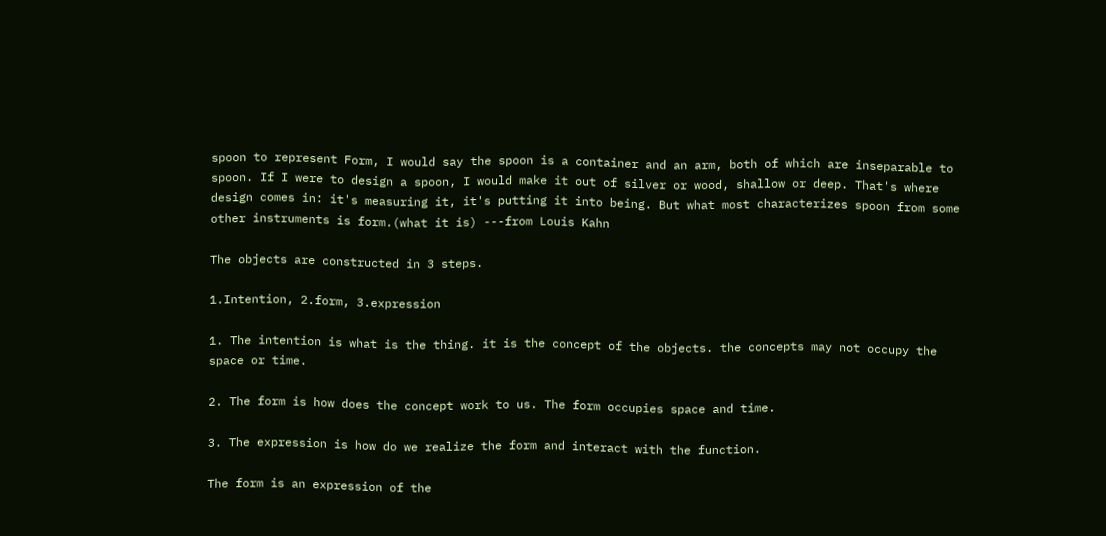spoon to represent Form, I would say the spoon is a container and an arm, both of which are inseparable to spoon. If I were to design a spoon, I would make it out of silver or wood, shallow or deep. That's where design comes in: it's measuring it, it's putting it into being. But what most characterizes spoon from some other instruments is form.(what it is) ---from Louis Kahn

The objects are constructed in 3 steps.

1.Intention, 2.form, 3.expression

1. The intention is what is the thing. it is the concept of the objects. the concepts may not occupy the space or time.

2. The form is how does the concept work to us. The form occupies space and time.

3. The expression is how do we realize the form and interact with the function.

The form is an expression of the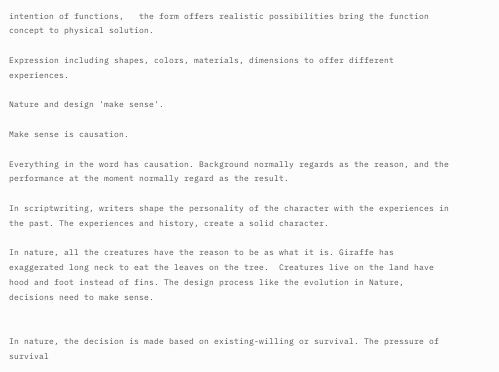intention of functions,   the form offers realistic possibilities bring the function concept to physical solution.

Expression including shapes, colors, materials, dimensions to offer different experiences.

Nature and design 'make sense'.

Make sense is causation.

Everything in the word has causation. Background normally regards as the reason, and the performance at the moment normally regard as the result.

In scriptwriting, writers shape the personality of the character with the experiences in the past. The experiences and history, create a solid character.

In nature, all the creatures have the reason to be as what it is. Giraffe has exaggerated long neck to eat the leaves on the tree.  Creatures live on the land have hood and foot instead of fins. The design process like the evolution in Nature, decisions need to make sense.


In nature, the decision is made based on existing-willing or survival. The pressure of survival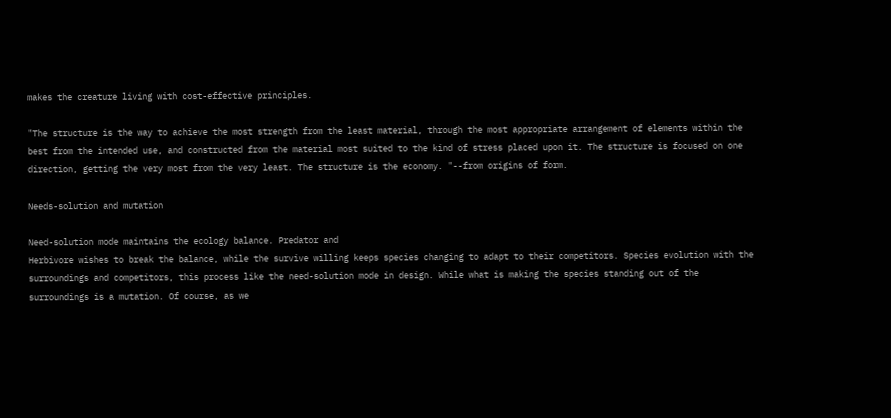makes the creature living with cost-effective principles.

"The structure is the way to achieve the most strength from the least material, through the most appropriate arrangement of elements within the best from the intended use, and constructed from the material most suited to the kind of stress placed upon it. The structure is focused on one direction, getting the very most from the very least. The structure is the economy. "--from origins of form.

Needs-solution and mutation

Need-solution mode maintains the ecology balance. Predator and
Herbivore wishes to break the balance, while the survive willing keeps species changing to adapt to their competitors. Species evolution with the surroundings and competitors, this process like the need-solution mode in design. While what is making the species standing out of the surroundings is a mutation. Of course, as we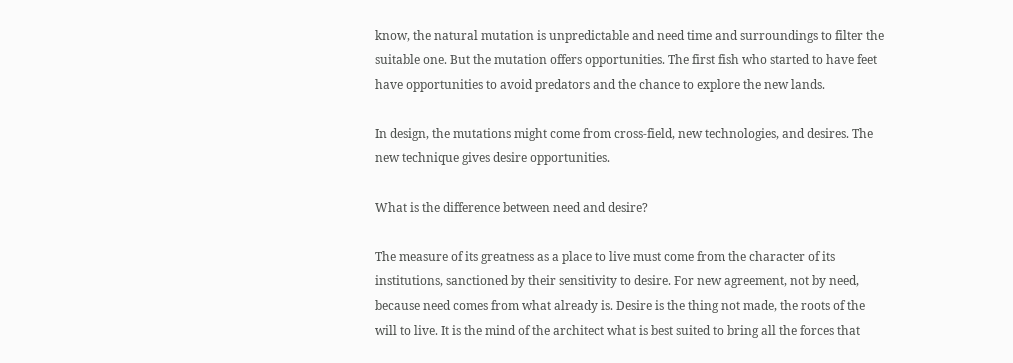know, the natural mutation is unpredictable and need time and surroundings to filter the suitable one. But the mutation offers opportunities. The first fish who started to have feet have opportunities to avoid predators and the chance to explore the new lands.

In design, the mutations might come from cross-field, new technologies, and desires. The new technique gives desire opportunities.

What is the difference between need and desire?

The measure of its greatness as a place to live must come from the character of its institutions, sanctioned by their sensitivity to desire. For new agreement, not by need, because need comes from what already is. Desire is the thing not made, the roots of the will to live. It is the mind of the architect what is best suited to bring all the forces that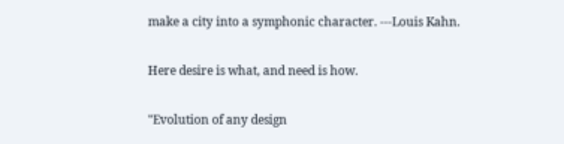make a city into a symphonic character. ---Louis Kahn.

Here desire is what, and need is how.

"Evolution of any design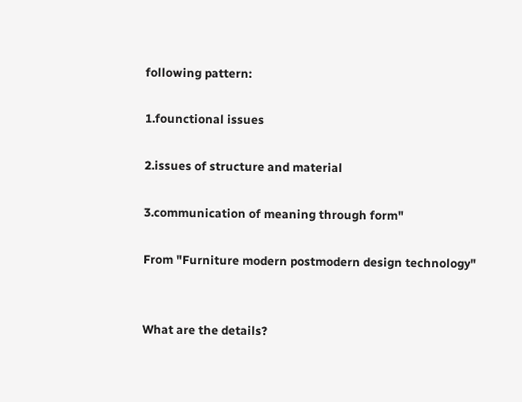following pattern:

1.founctional issues

2.issues of structure and material

3.communication of meaning through form"

From "Furniture modern postmodern design technology"


What are the details?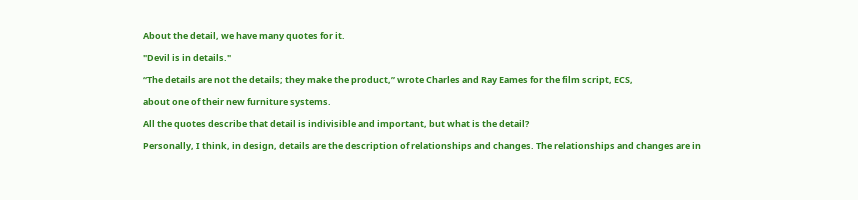About the detail, we have many quotes for it.

"Devil is in details."

“The details are not the details; they make the product,” wrote Charles and Ray Eames for the film script, ECS,

about one of their new furniture systems.

All the quotes describe that detail is indivisible and important, but what is the detail?

Personally, I think, in design, details are the description of relationships and changes. The relationships and changes are in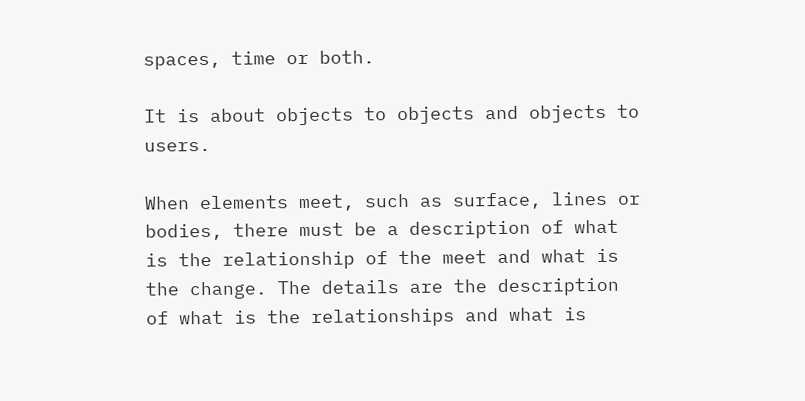spaces, time or both.

It is about objects to objects and objects to users.

When elements meet, such as surface, lines or bodies, there must be a description of what is the relationship of the meet and what is the change. The details are the description of what is the relationships and what is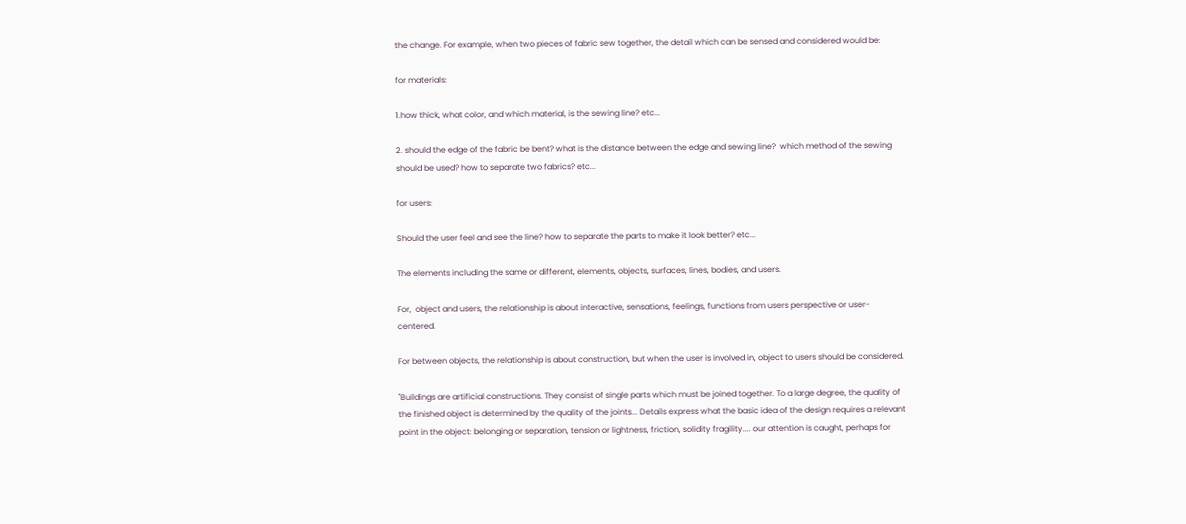the change. For example, when two pieces of fabric sew together, the detail which can be sensed and considered would be:

for materials:

1.how thick, what color, and which material, is the sewing line? etc...

2. should the edge of the fabric be bent? what is the distance between the edge and sewing line?  which method of the sewing should be used? how to separate two fabrics? etc...

for users:

Should the user feel and see the line? how to separate the parts to make it look better? etc...

The elements including the same or different, elements, objects, surfaces, lines, bodies, and users.

For,  object and users, the relationship is about interactive, sensations, feelings, functions from users perspective or user-centered.

For between objects, the relationship is about construction, but when the user is involved in, object to users should be considered.

"Buildings are artificial constructions. They consist of single parts which must be joined together. To a large degree, the quality of the finished object is determined by the quality of the joints... Details express what the basic idea of the design requires a relevant point in the object: belonging or separation, tension or lightness, friction, solidity fragility.... our attention is caught, perhaps for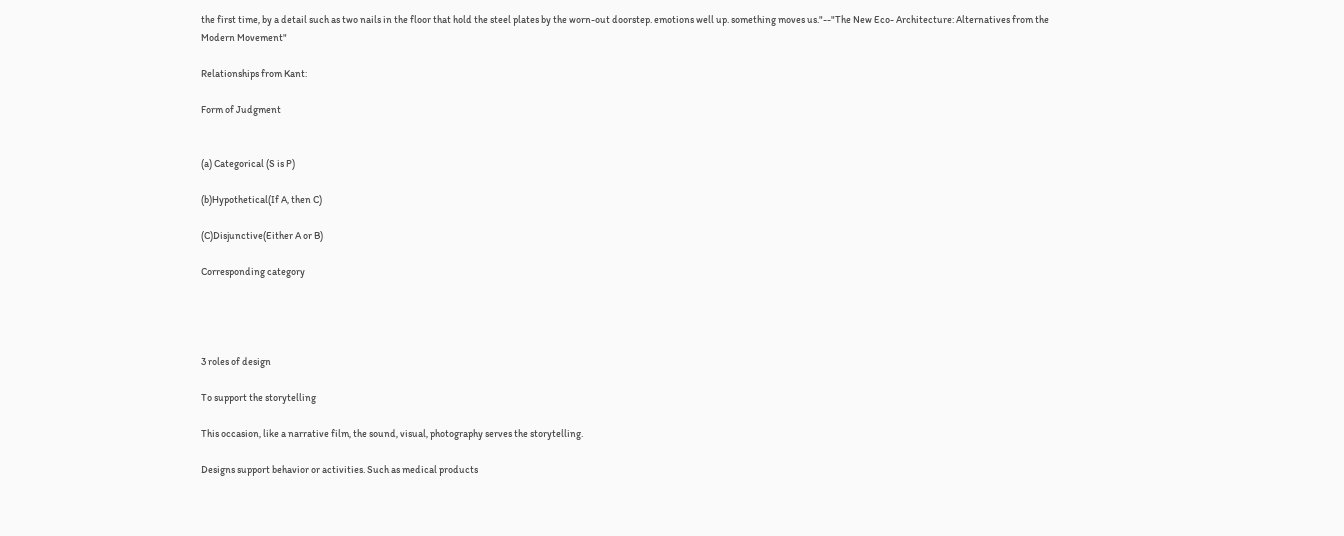the first time, by a detail such as two nails in the floor that hold the steel plates by the worn-out doorstep. emotions well up. something moves us."--"The New Eco- Architecture: Alternatives from the Modern Movement"

Relationships from Kant:

Form of Judgment


(a) Categorical (S is P)

(b)Hypothetical(If A, then C)

(C)Disjunctive(Either A or B)

Corresponding category




3 roles of design

To support the storytelling

This occasion, like a narrative film, the sound, visual, photography serves the storytelling.

Designs support behavior or activities. Such as medical products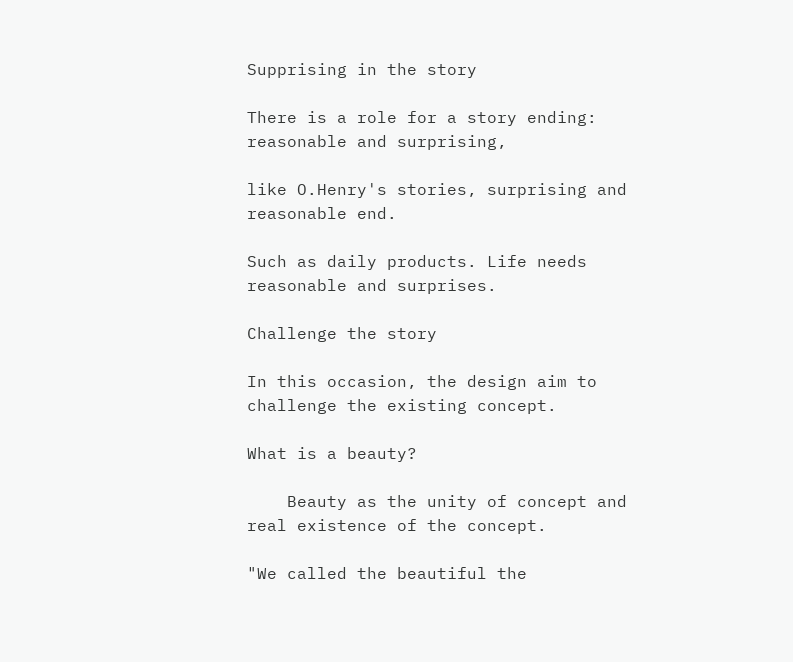Supprising in the story

There is a role for a story ending: reasonable and surprising,

like O.Henry's stories, surprising and reasonable end.

Such as daily products. Life needs reasonable and surprises.

Challenge the story

In this occasion, the design aim to challenge the existing concept.

What is a beauty?

    Beauty as the unity of concept and real existence of the concept.

"We called the beautiful the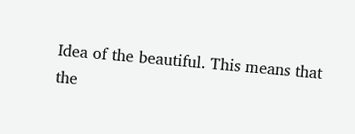Idea of the beautiful. This means that the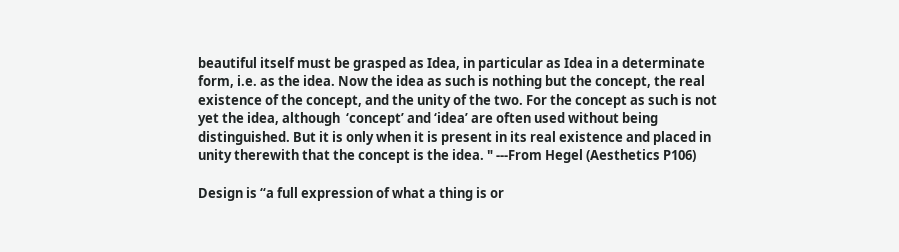beautiful itself must be grasped as Idea, in particular as Idea in a determinate form, i.e. as the idea. Now the idea as such is nothing but the concept, the real existence of the concept, and the unity of the two. For the concept as such is not yet the idea, although  ‘concept’ and ‘idea’ are often used without being distinguished. But it is only when it is present in its real existence and placed in unity therewith that the concept is the idea. " ---From Hegel (Aesthetics P106)

Design is “a full expression of what a thing is or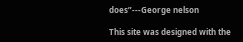does”---George nelson

This site was designed with the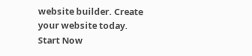website builder. Create your website today.
Start Now